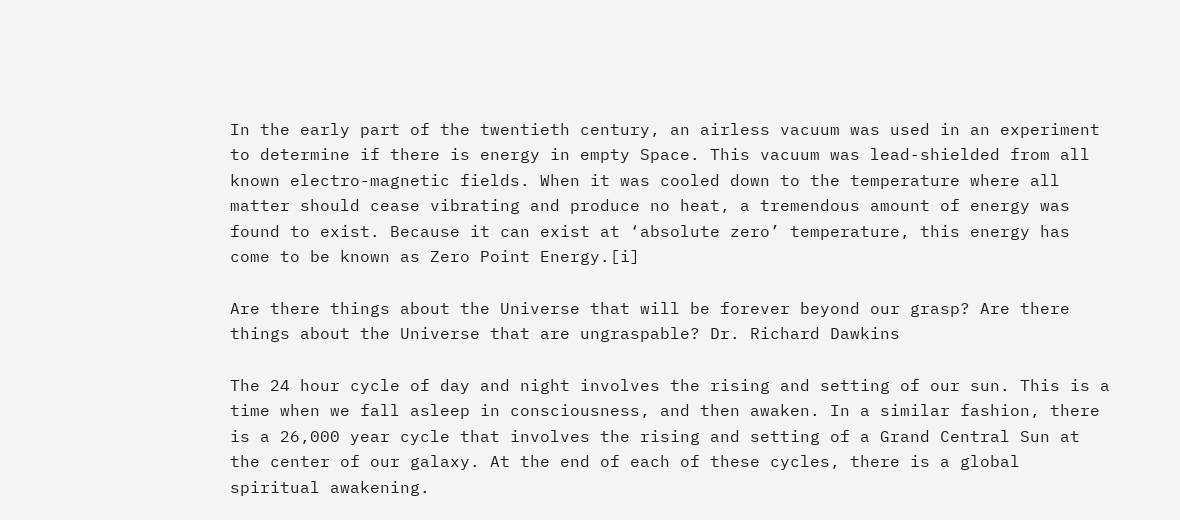In the early part of the twentieth century, an airless vacuum was used in an experiment to determine if there is energy in empty Space. This vacuum was lead-shielded from all known electro-magnetic fields. When it was cooled down to the temperature where all matter should cease vibrating and produce no heat, a tremendous amount of energy was found to exist. Because it can exist at ‘absolute zero’ temperature, this energy has come to be known as Zero Point Energy.[i]

Are there things about the Universe that will be forever beyond our grasp? Are there things about the Universe that are ungraspable? Dr. Richard Dawkins

The 24 hour cycle of day and night involves the rising and setting of our sun. This is a time when we fall asleep in consciousness, and then awaken. In a similar fashion, there is a 26,000 year cycle that involves the rising and setting of a Grand Central Sun at the center of our galaxy. At the end of each of these cycles, there is a global spiritual awakening.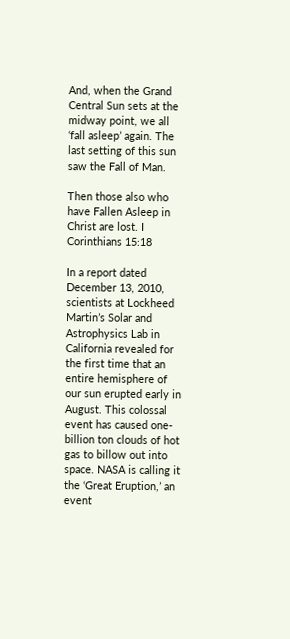And, when the Grand Central Sun sets at the midway point, we all ‘fall asleep’ again. The last setting of this sun saw the Fall of Man.

Then those also who have Fallen Asleep in Christ are lost. I Corinthians 15:18

In a report dated December 13, 2010, scientists at Lockheed Martin’s Solar and Astrophysics Lab in California revealed for the first time that an entire hemisphere of our sun erupted early in August. This colossal event has caused one-billion ton clouds of hot gas to billow out into space. NASA is calling it the ‘Great Eruption,’ an event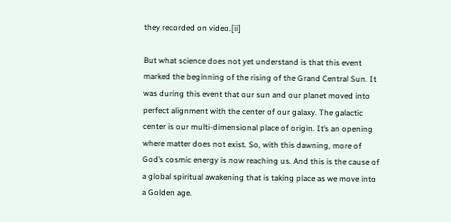they recorded on video.[ii]

But what science does not yet understand is that this event marked the beginning of the rising of the Grand Central Sun. It was during this event that our sun and our planet moved into perfect alignment with the center of our galaxy. The galactic center is our multi-dimensional place of origin. It’s an opening where matter does not exist. So, with this dawning, more of God’s cosmic energy is now reaching us. And this is the cause of a global spiritual awakening that is taking place as we move into a Golden age.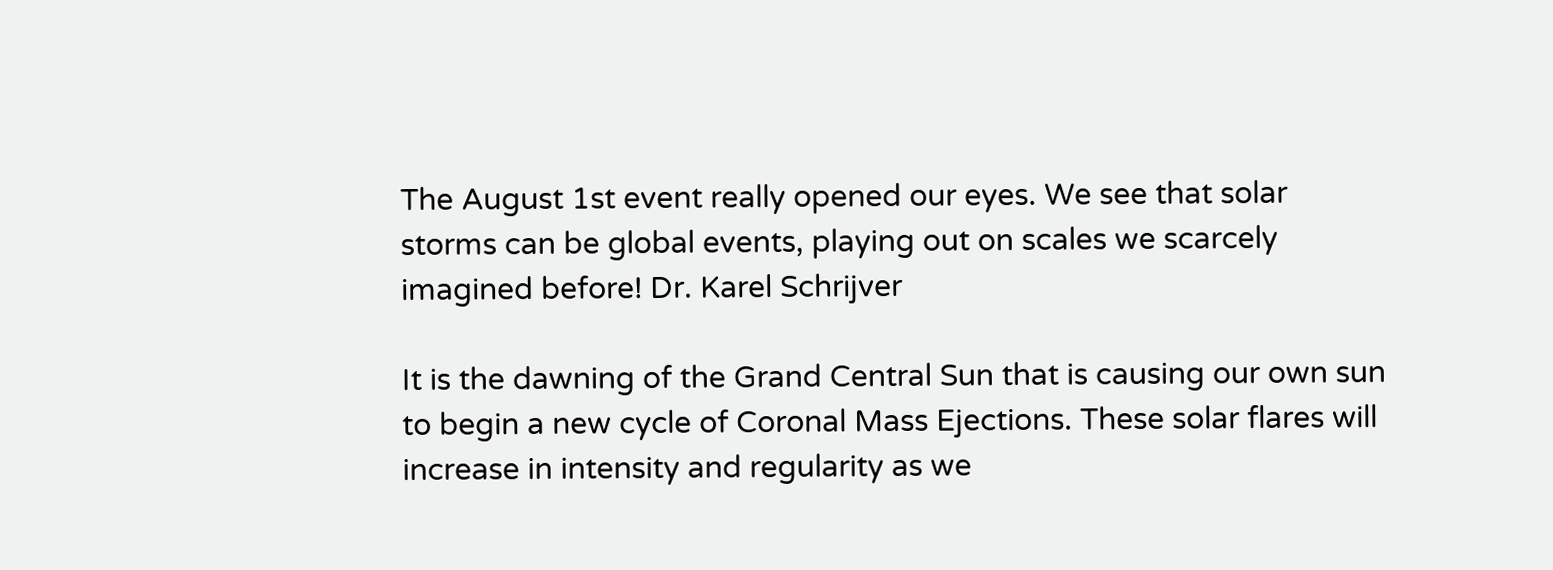The August 1st event really opened our eyes. We see that solar storms can be global events, playing out on scales we scarcely imagined before! Dr. Karel Schrijver

It is the dawning of the Grand Central Sun that is causing our own sun to begin a new cycle of Coronal Mass Ejections. These solar flares will increase in intensity and regularity as we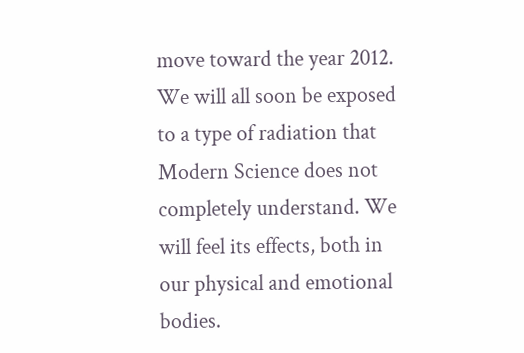move toward the year 2012. We will all soon be exposed to a type of radiation that Modern Science does not completely understand. We will feel its effects, both in our physical and emotional bodies.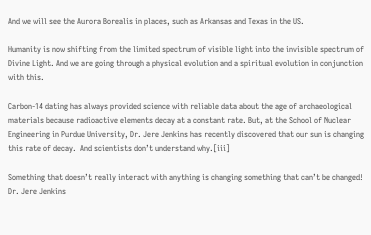And we will see the Aurora Borealis in places, such as Arkansas and Texas in the US.

Humanity is now shifting from the limited spectrum of visible light into the invisible spectrum of Divine Light. And we are going through a physical evolution and a spiritual evolution in conjunction with this.

Carbon-14 dating has always provided science with reliable data about the age of archaeological materials because radioactive elements decay at a constant rate. But, at the School of Nuclear Engineering in Purdue University, Dr. Jere Jenkins has recently discovered that our sun is changing this rate of decay.  And scientists don’t understand why.[iii]

Something that doesn’t really interact with anything is changing something that can’t be changed!
Dr. Jere Jenkins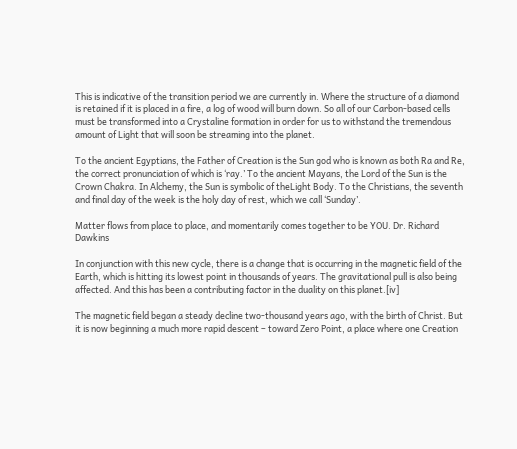This is indicative of the transition period we are currently in. Where the structure of a diamond is retained if it is placed in a fire, a log of wood will burn down. So all of our Carbon-based cells must be transformed into a Crystaline formation in order for us to withstand the tremendous amount of Light that will soon be streaming into the planet.

To the ancient Egyptians, the Father of Creation is the Sun god who is known as both Ra and Re, the correct pronunciation of which is ‘ray.’ To the ancient Mayans, the Lord of the Sun is the Crown Chakra. In Alchemy, the Sun is symbolic of theLight Body. To the Christians, the seventh and final day of the week is the holy day of rest, which we call ‘Sunday’.

Matter flows from place to place, and momentarily comes together to be YOU. Dr. Richard Dawkins

In conjunction with this new cycle, there is a change that is occurring in the magnetic field of the Earth, which is hitting its lowest point in thousands of years. The gravitational pull is also being affected. And this has been a contributing factor in the duality on this planet.[iv]

The magnetic field began a steady decline two-thousand years ago, with the birth of Christ. But it is now beginning a much more rapid descent – toward Zero Point, a place where one Creation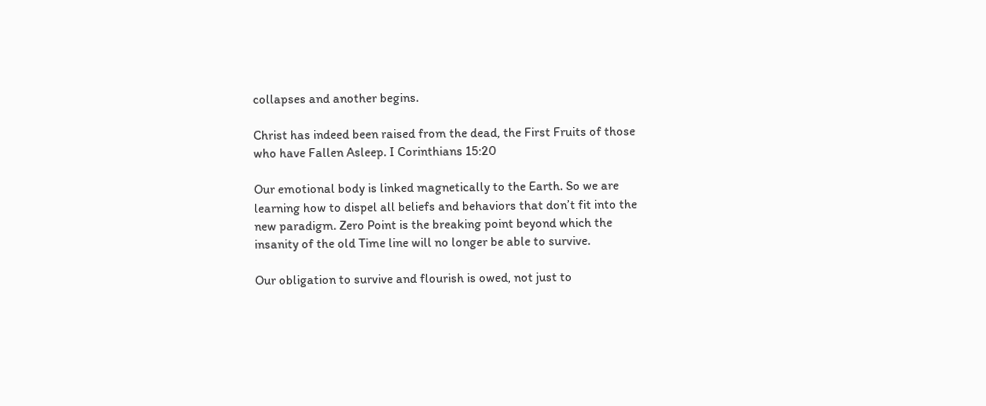collapses and another begins.

Christ has indeed been raised from the dead, the First Fruits of those who have Fallen Asleep. I Corinthians 15:20

Our emotional body is linked magnetically to the Earth. So we are learning how to dispel all beliefs and behaviors that don’t fit into the new paradigm. Zero Point is the breaking point beyond which the insanity of the old Time line will no longer be able to survive.

Our obligation to survive and flourish is owed, not just to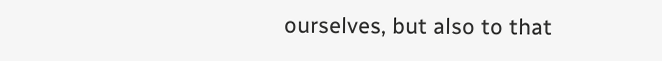ourselves, but also to that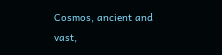Cosmos, ancient and vast,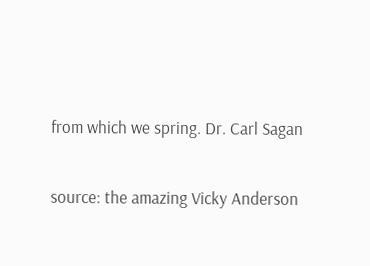from which we spring. Dr. Carl Sagan

source: the amazing Vicky Anderson